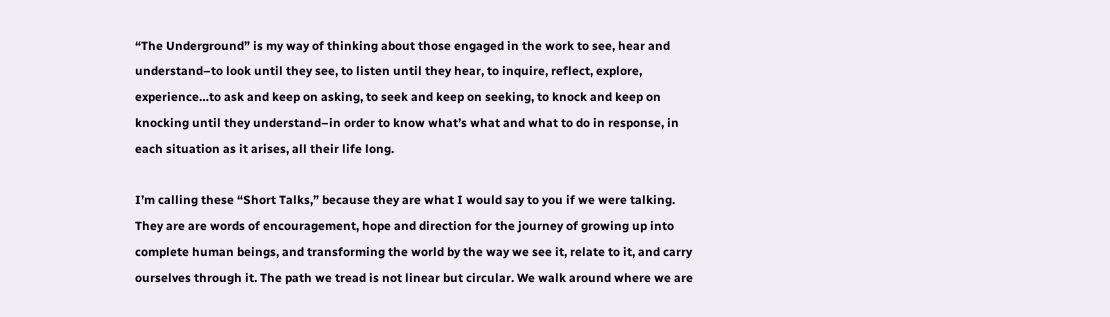“The Underground” is my way of thinking about those engaged in the work to see, hear and understand–to look until they see, to listen until they hear, to inquire, reflect, explore, experience…to ask and keep on asking, to seek and keep on seeking, to knock and keep on knocking until they understand–in order to know what’s what and what to do in response, in each situation as it arises, all their life long.

I’m calling these “Short Talks,” because they are what I would say to you if we were talking. They are are words of encouragement, hope and direction for the journey of growing up into complete human beings, and transforming the world by the way we see it, relate to it, and carry ourselves through it. The path we tread is not linear but circular. We walk around where we are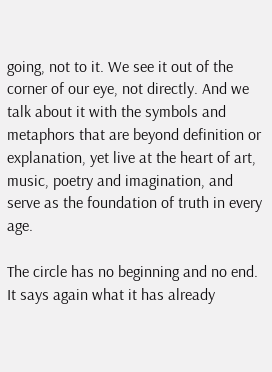going, not to it. We see it out of the corner of our eye, not directly. And we talk about it with the symbols and metaphors that are beyond definition or explanation, yet live at the heart of art, music, poetry and imagination, and serve as the foundation of truth in every age.

The circle has no beginning and no end. It says again what it has already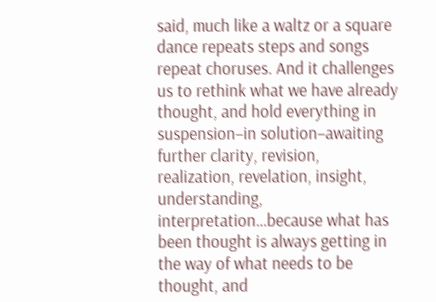said, much like a waltz or a square dance repeats steps and songs repeat choruses. And it challenges us to rethink what we have already thought, and hold everything in suspension–in solution–awaiting further clarity, revision, realization, revelation, insight, understanding, interpretation…because what has been thought is always getting in the way of what needs to be thought, and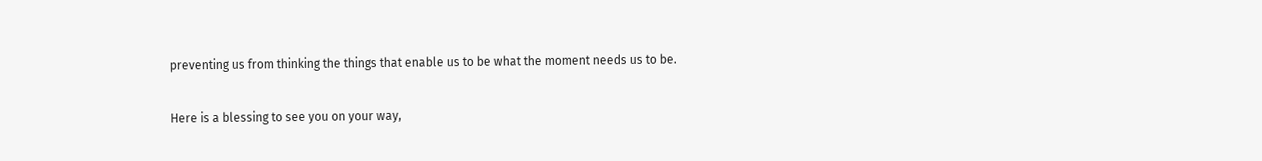preventing us from thinking the things that enable us to be what the moment needs us to be.

Here is a blessing to see you on your way,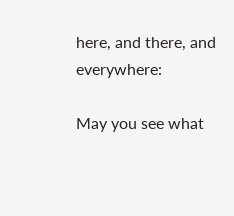here, and there, and everywhere:

May you see what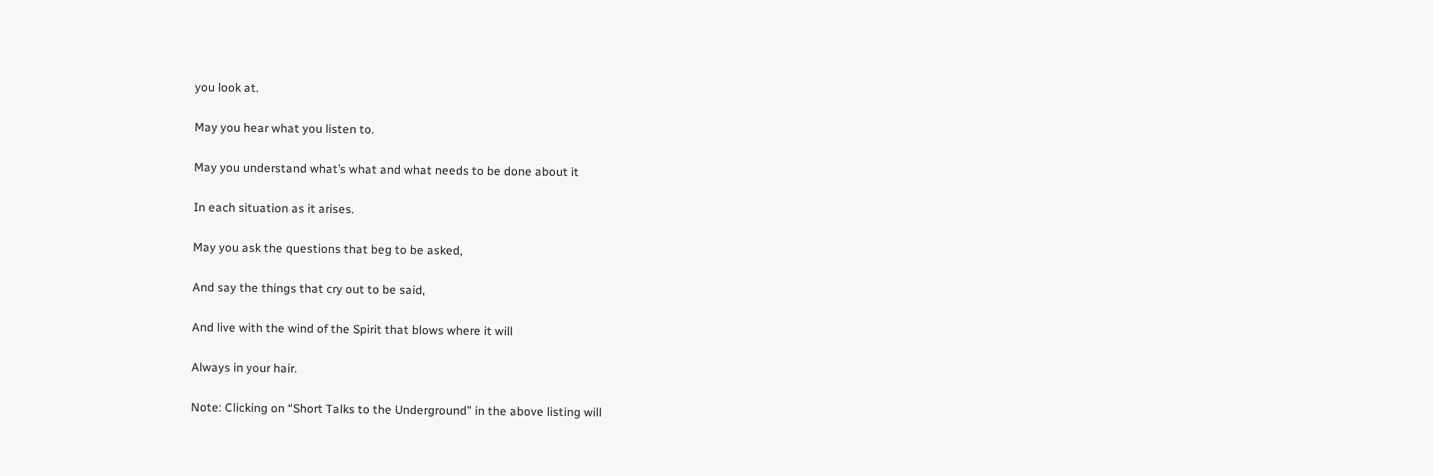you look at.

May you hear what you listen to.

May you understand what’s what and what needs to be done about it

In each situation as it arises.

May you ask the questions that beg to be asked,

And say the things that cry out to be said,

And live with the wind of the Spirit that blows where it will

Always in your hair.

Note: Clicking on “Short Talks to the Underground” in the above listing will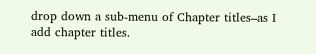drop down a sub-menu of Chapter titles–as I add chapter titles.